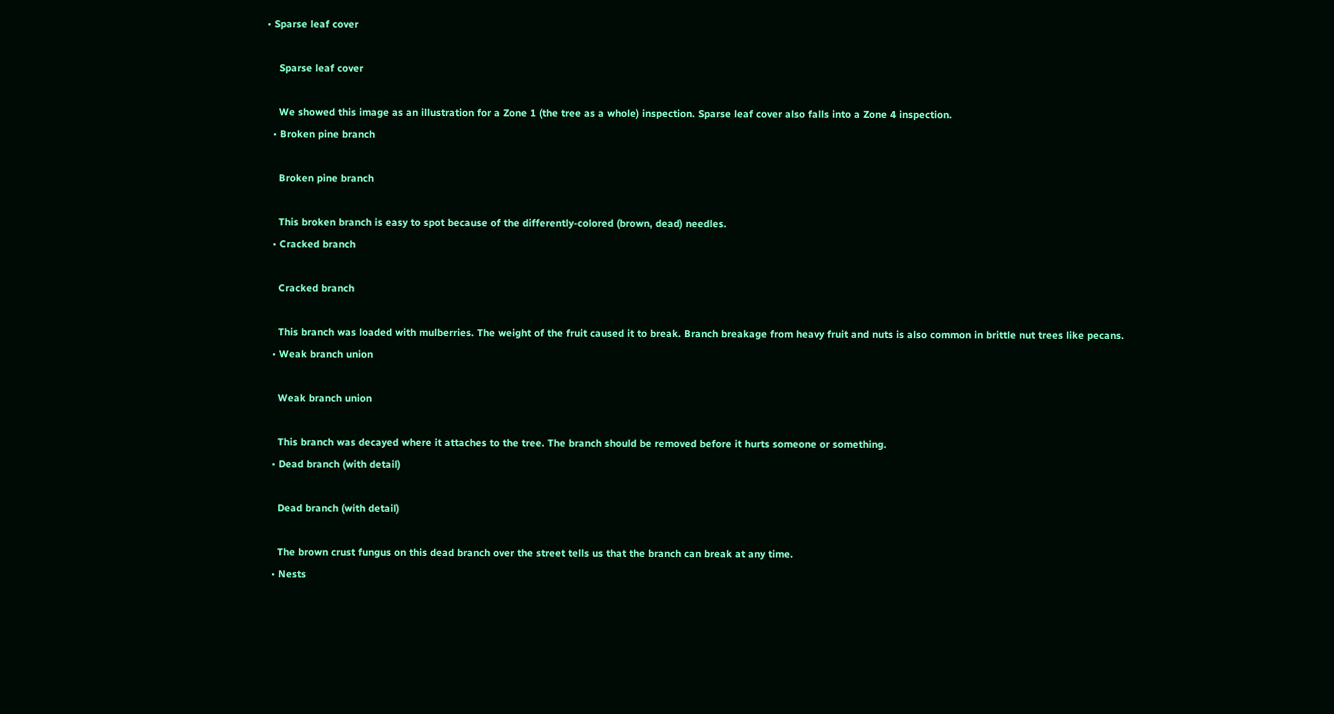• Sparse leaf cover

    Sparse leaf cover

    We showed this image as an illustration for a Zone 1 (the tree as a whole) inspection. Sparse leaf cover also falls into a Zone 4 inspection.
  • Broken pine branch

    Broken pine branch

    This broken branch is easy to spot because of the differently-colored (brown, dead) needles.
  • Cracked branch

    Cracked branch

    This branch was loaded with mulberries. The weight of the fruit caused it to break. Branch breakage from heavy fruit and nuts is also common in brittle nut trees like pecans.
  • Weak branch union

    Weak branch union

    This branch was decayed where it attaches to the tree. The branch should be removed before it hurts someone or something.
  • Dead branch (with detail)

    Dead branch (with detail)

    The brown crust fungus on this dead branch over the street tells us that the branch can break at any time.
  • Nests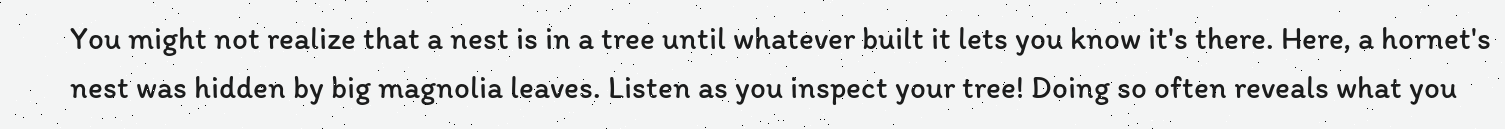You might not realize that a nest is in a tree until whatever built it lets you know it's there. Here, a hornet's nest was hidden by big magnolia leaves. Listen as you inspect your tree! Doing so often reveals what you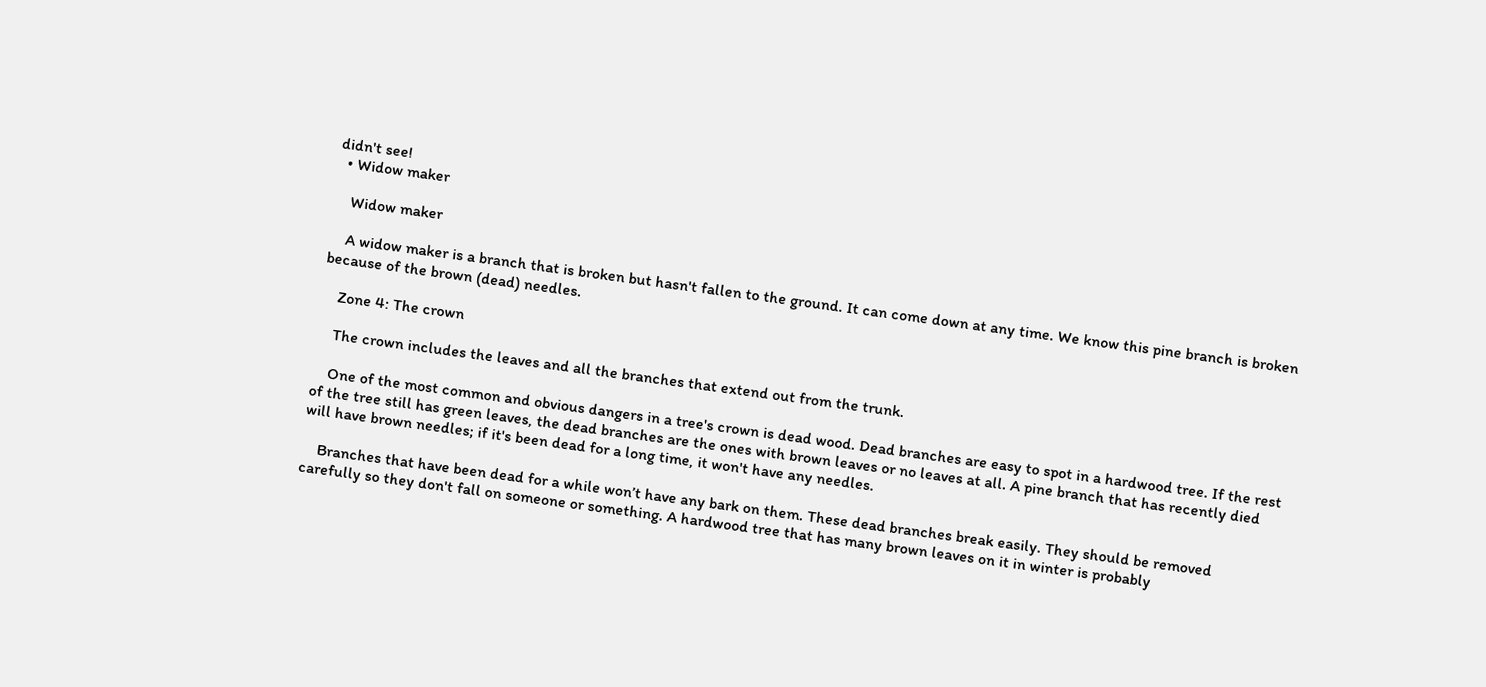didn't see!
  • Widow maker

    Widow maker

    A widow maker is a branch that is broken but hasn't fallen to the ground. It can come down at any time. We know this pine branch is broken because of the brown (dead) needles.

    Zone 4: The crown

    The crown includes the leaves and all the branches that extend out from the trunk.

    One of the most common and obvious dangers in a tree's crown is dead wood. Dead branches are easy to spot in a hardwood tree. If the rest of the tree still has green leaves, the dead branches are the ones with brown leaves or no leaves at all. A pine branch that has recently died will have brown needles; if it's been dead for a long time, it won't have any needles.

    Branches that have been dead for a while won’t have any bark on them. These dead branches break easily. They should be removed carefully so they don't fall on someone or something. A hardwood tree that has many brown leaves on it in winter is probably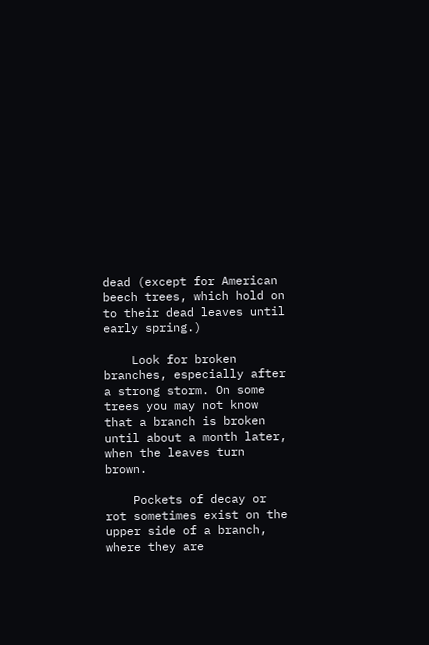dead (except for American beech trees, which hold on to their dead leaves until early spring.)

    Look for broken branches, especially after a strong storm. On some trees you may not know that a branch is broken until about a month later, when the leaves turn brown.

    Pockets of decay or rot sometimes exist on the upper side of a branch, where they are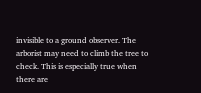invisible to a ground observer. The arborist may need to climb the tree to check. This is especially true when there are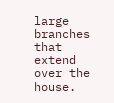large branches that extend over the house.